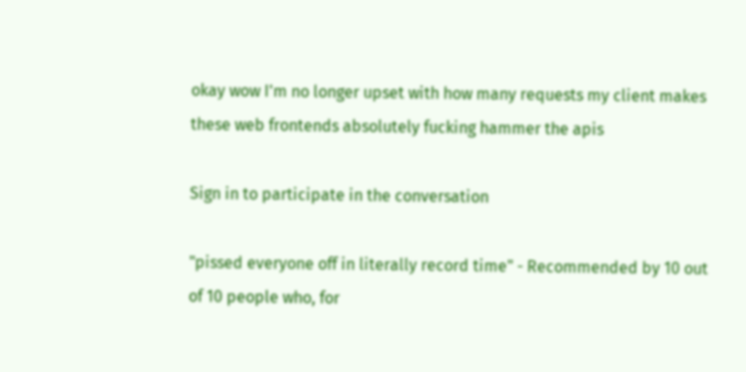okay wow I'm no longer upset with how many requests my client makes these web frontends absolutely fucking hammer the apis

Sign in to participate in the conversation

"pissed everyone off in literally record time" - Recommended by 10 out of 10 people who, for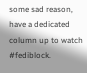some sad reason, have a dedicated column up to watch #fediblock.